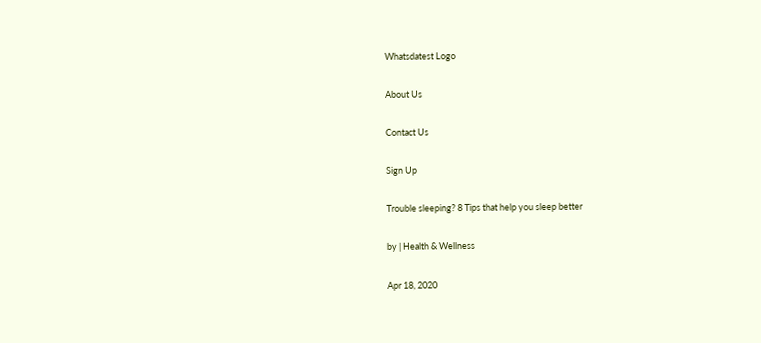Whatsdatest Logo

About Us

Contact Us

Sign Up

Trouble sleeping? 8 Tips that help you sleep better

by | Health & Wellness

Apr 18, 2020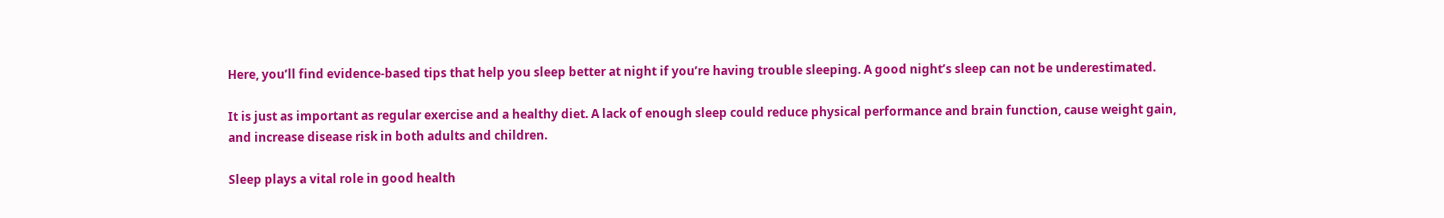Here, you’ll find evidence-based tips that help you sleep better at night if you’re having trouble sleeping. A good night’s sleep can not be underestimated.

It is just as important as regular exercise and a healthy diet. A lack of enough sleep could reduce physical performance and brain function, cause weight gain, and increase disease risk in both adults and children.

Sleep plays a vital role in good health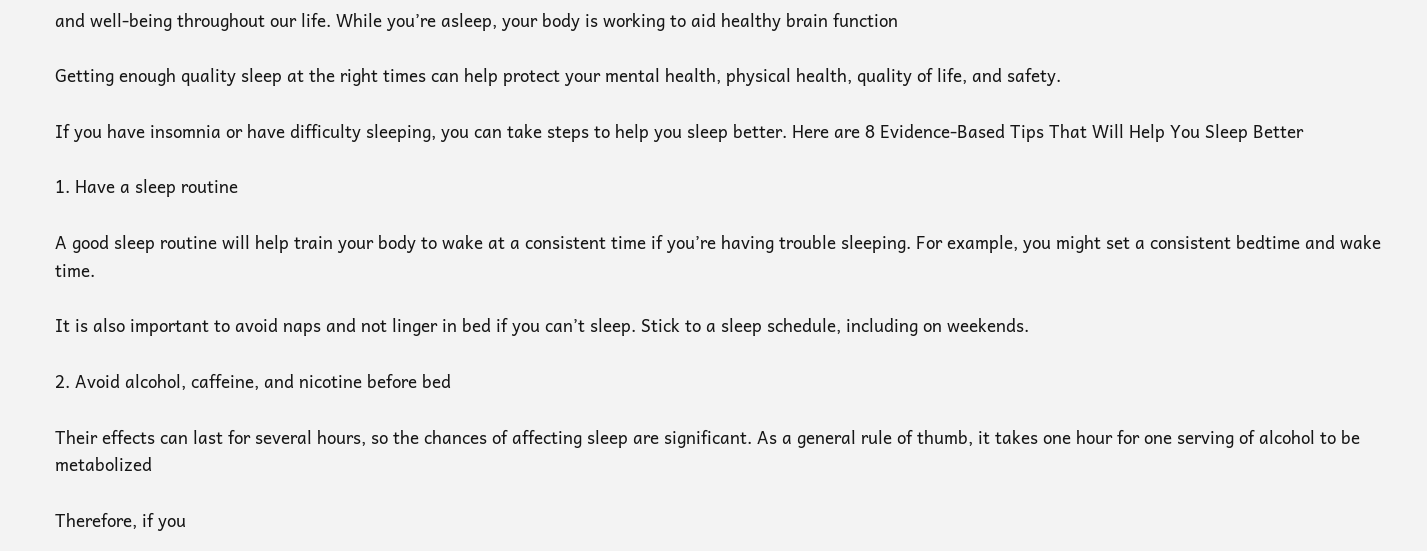and well-being throughout our life. While you’re asleep, your body is working to aid healthy brain function

Getting enough quality sleep at the right times can help protect your mental health, physical health, quality of life, and safety.

If you have insomnia or have difficulty sleeping, you can take steps to help you sleep better. Here are 8 Evidence-Based Tips That Will Help You Sleep Better

1. Have a sleep routine

A good sleep routine will help train your body to wake at a consistent time if you’re having trouble sleeping. For example, you might set a consistent bedtime and wake time.

It is also important to avoid naps and not linger in bed if you can’t sleep. Stick to a sleep schedule, including on weekends.

2. Avoid alcohol, caffeine, and nicotine before bed

Their effects can last for several hours, so the chances of affecting sleep are significant. As a general rule of thumb, it takes one hour for one serving of alcohol to be metabolized

Therefore, if you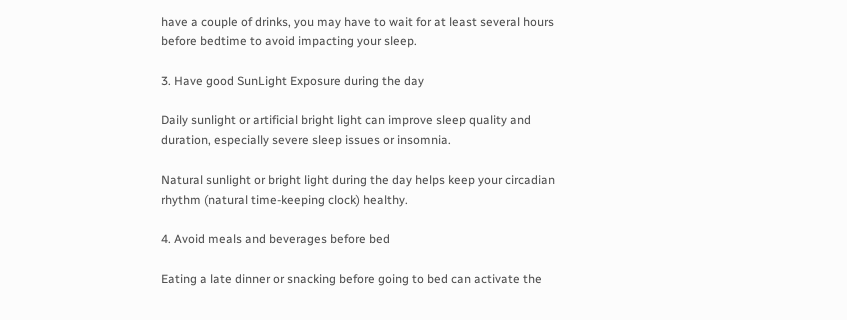have a couple of drinks, you may have to wait for at least several hours before bedtime to avoid impacting your sleep.

3. Have good SunLight Exposure during the day

Daily sunlight or artificial bright light can improve sleep quality and duration, especially severe sleep issues or insomnia.

Natural sunlight or bright light during the day helps keep your circadian rhythm (natural time-keeping clock) healthy.

4. Avoid meals and beverages before bed

Eating a late dinner or snacking before going to bed can activate the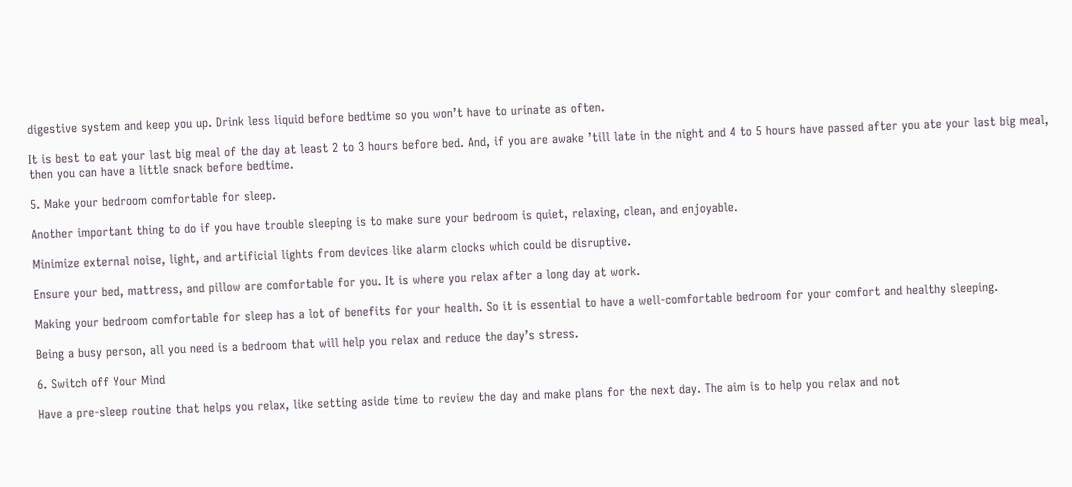digestive system and keep you up. Drink less liquid before bedtime so you won’t have to urinate as often.

It is best to eat your last big meal of the day at least 2 to 3 hours before bed. And, if you are awake ’till late in the night and 4 to 5 hours have passed after you ate your last big meal, then you can have a little snack before bedtime.

5. Make your bedroom comfortable for sleep.

Another important thing to do if you have trouble sleeping is to make sure your bedroom is quiet, relaxing, clean, and enjoyable.

Minimize external noise, light, and artificial lights from devices like alarm clocks which could be disruptive.

Ensure your bed, mattress, and pillow are comfortable for you. It is where you relax after a long day at work.

Making your bedroom comfortable for sleep has a lot of benefits for your health. So it is essential to have a well-comfortable bedroom for your comfort and healthy sleeping.

Being a busy person, all you need is a bedroom that will help you relax and reduce the day’s stress.

6. Switch off Your Mind

Have a pre-sleep routine that helps you relax, like setting aside time to review the day and make plans for the next day. The aim is to help you relax and not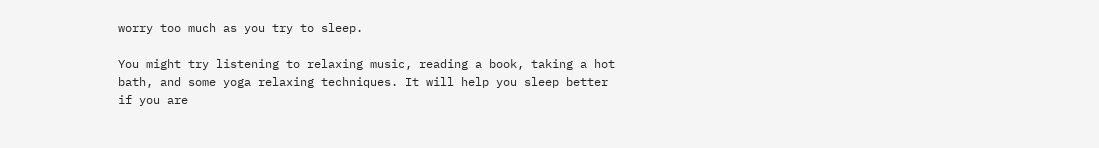worry too much as you try to sleep.

You might try listening to relaxing music, reading a book, taking a hot bath, and some yoga relaxing techniques. It will help you sleep better if you are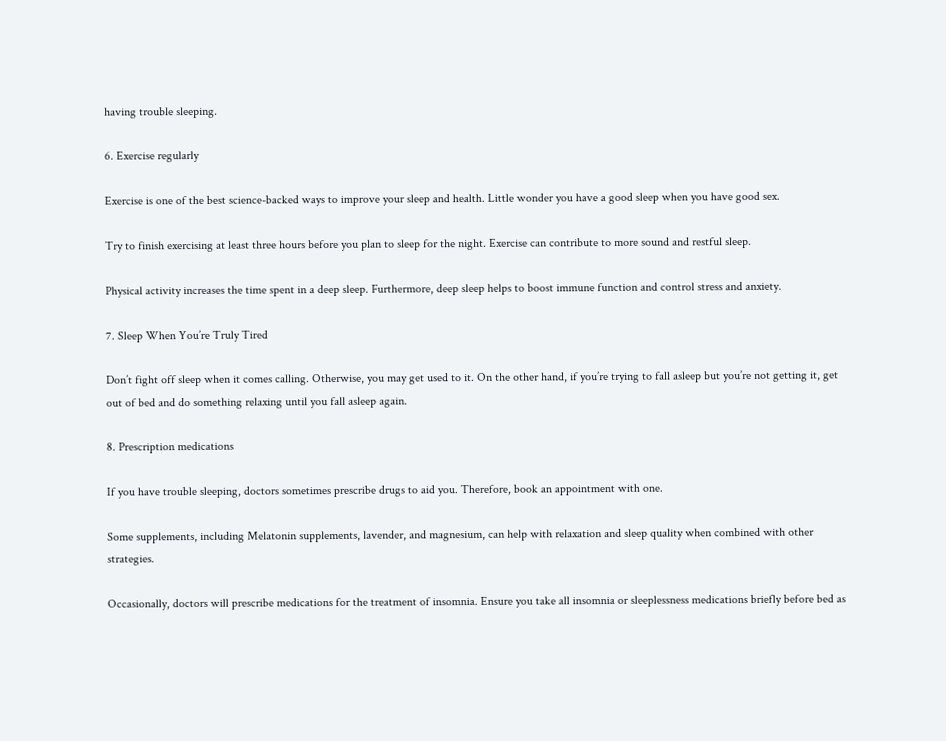having trouble sleeping.

6. Exercise regularly

Exercise is one of the best science-backed ways to improve your sleep and health. Little wonder you have a good sleep when you have good sex.

Try to finish exercising at least three hours before you plan to sleep for the night. Exercise can contribute to more sound and restful sleep.

Physical activity increases the time spent in a deep sleep. Furthermore, deep sleep helps to boost immune function and control stress and anxiety.

7. Sleep When You’re Truly Tired

Don’t fight off sleep when it comes calling. Otherwise, you may get used to it. On the other hand, if you’re trying to fall asleep but you’re not getting it, get out of bed and do something relaxing until you fall asleep again.

8. Prescription medications

If you have trouble sleeping, doctors sometimes prescribe drugs to aid you. Therefore, book an appointment with one.

Some supplements, including Melatonin supplements, lavender, and magnesium, can help with relaxation and sleep quality when combined with other strategies.

Occasionally, doctors will prescribe medications for the treatment of insomnia. Ensure you take all insomnia or sleeplessness medications briefly before bed as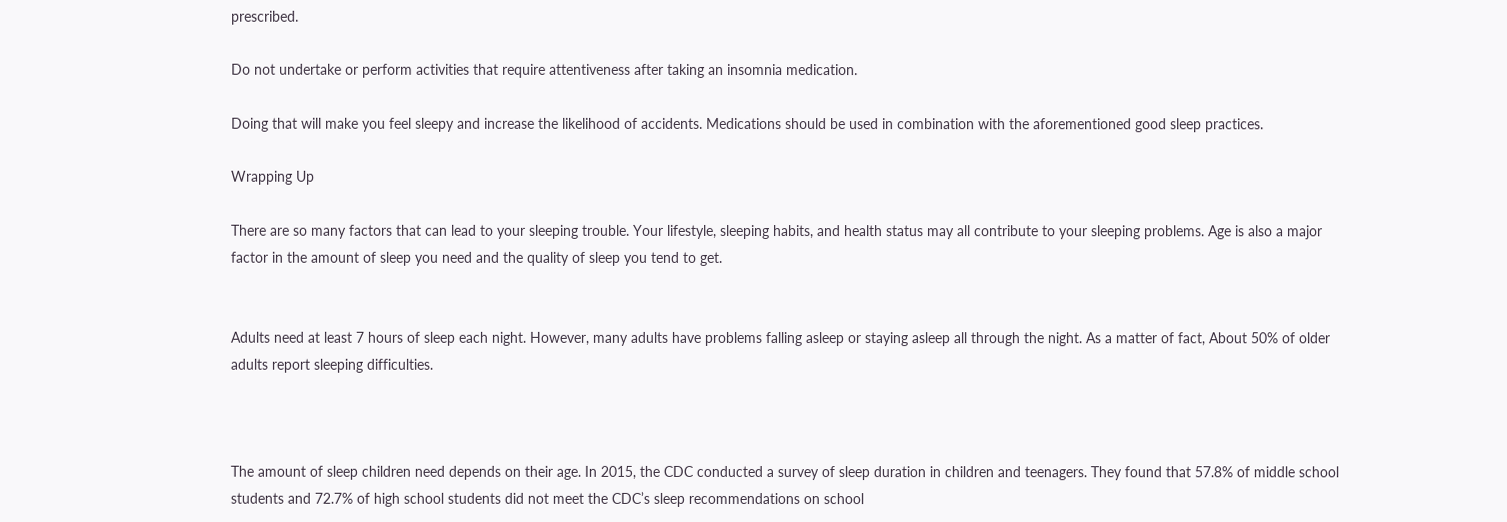prescribed.

Do not undertake or perform activities that require attentiveness after taking an insomnia medication.

Doing that will make you feel sleepy and increase the likelihood of accidents. Medications should be used in combination with the aforementioned good sleep practices.

Wrapping Up

There are so many factors that can lead to your sleeping trouble. Your lifestyle, sleeping habits, and health status may all contribute to your sleeping problems. Age is also a major factor in the amount of sleep you need and the quality of sleep you tend to get.


Adults need at least 7 hours of sleep each night. However, many adults have problems falling asleep or staying asleep all through the night. As a matter of fact, About 50% of older adults report sleeping difficulties.



The amount of sleep children need depends on their age. In 2015, the CDC conducted a survey of sleep duration in children and teenagers. They found that 57.8% of middle school students and 72.7% of high school students did not meet the CDC’s sleep recommendations on school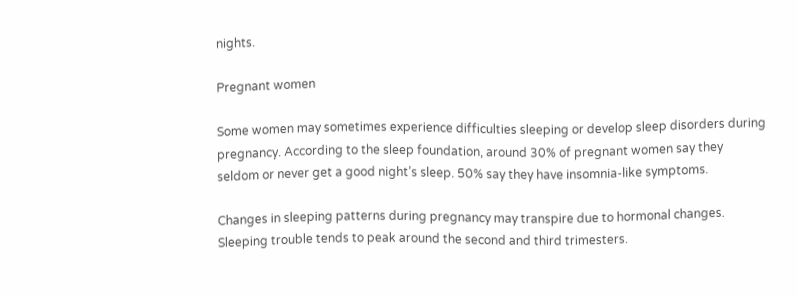nights.

Pregnant women

Some women may sometimes experience difficulties sleeping or develop sleep disorders during pregnancy. According to the sleep foundation, around 30% of pregnant women say they seldom or never get a good night’s sleep. 50% say they have insomnia-like symptoms.

Changes in sleeping patterns during pregnancy may transpire due to hormonal changes. Sleeping trouble tends to peak around the second and third trimesters.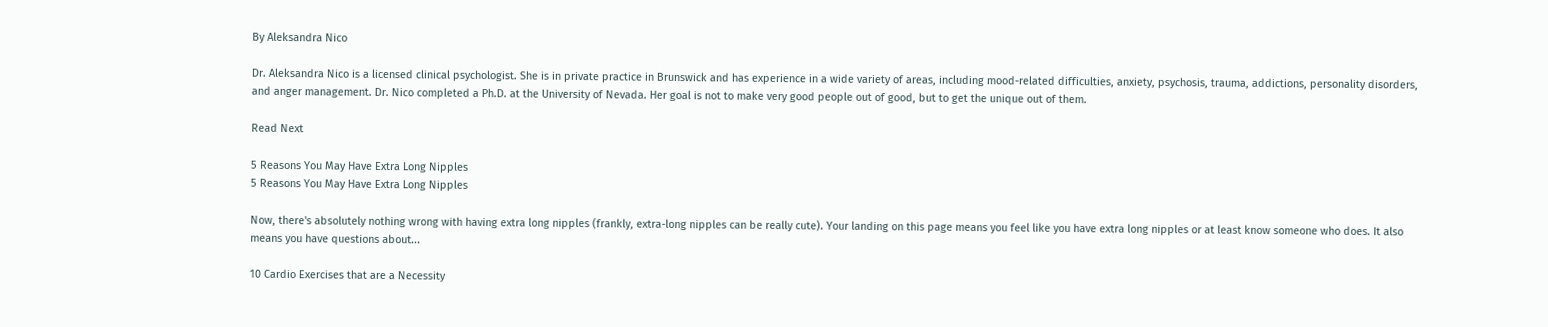By Aleksandra Nico

Dr. Aleksandra Nico is a licensed clinical psychologist. She is in private practice in Brunswick and has experience in a wide variety of areas, including mood-related difficulties, anxiety, psychosis, trauma, addictions, personality disorders, and anger management. Dr. Nico completed a Ph.D. at the University of Nevada. Her goal is not to make very good people out of good, but to get the unique out of them.

Read Next

5 Reasons You May Have Extra Long Nipples
5 Reasons You May Have Extra Long Nipples

Now, there's absolutely nothing wrong with having extra long nipples (frankly, extra-long nipples can be really cute). Your landing on this page means you feel like you have extra long nipples or at least know someone who does. It also means you have questions about...

10 Cardio Exercises that are a Necessity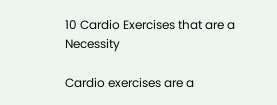10 Cardio Exercises that are a Necessity

Cardio exercises are a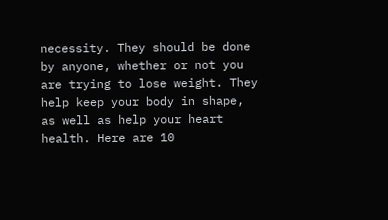necessity. They should be done by anyone, whether or not you are trying to lose weight. They help keep your body in shape, as well as help your heart health. Here are 10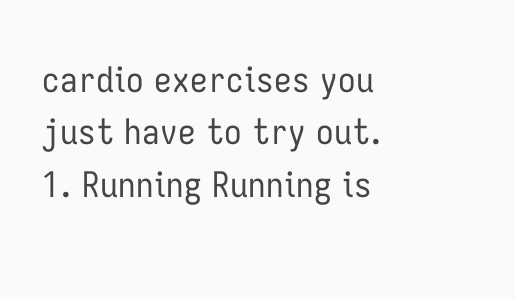cardio exercises you just have to try out. 1. Running Running is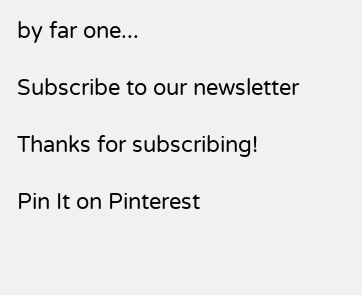by far one...

Subscribe to our newsletter

Thanks for subscribing!

Pin It on Pinterest